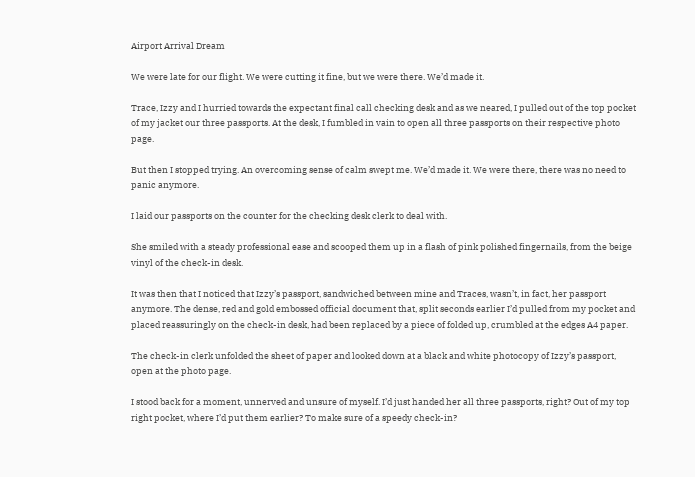Airport Arrival Dream

We were late for our flight. We were cutting it fine, but we were there. We’d made it.

Trace, Izzy and I hurried towards the expectant final call checking desk and as we neared, I pulled out of the top pocket of my jacket our three passports. At the desk, I fumbled in vain to open all three passports on their respective photo page.

But then I stopped trying. An overcoming sense of calm swept me. We’d made it. We were there, there was no need to panic anymore.

I laid our passports on the counter for the checking desk clerk to deal with.

She smiled with a steady professional ease and scooped them up in a flash of pink polished fingernails, from the beige vinyl of the check-in desk.

It was then that I noticed that Izzy’s passport, sandwiched between mine and Traces, wasn’t, in fact, her passport anymore. The dense, red and gold embossed official document that, split seconds earlier I’d pulled from my pocket and placed reassuringly on the check-in desk, had been replaced by a piece of folded up, crumbled at the edges A4 paper.

The check-in clerk unfolded the sheet of paper and looked down at a black and white photocopy of Izzy’s passport, open at the photo page.

I stood back for a moment, unnerved and unsure of myself. I’d just handed her all three passports, right? Out of my top right pocket, where I’d put them earlier? To make sure of a speedy check-in?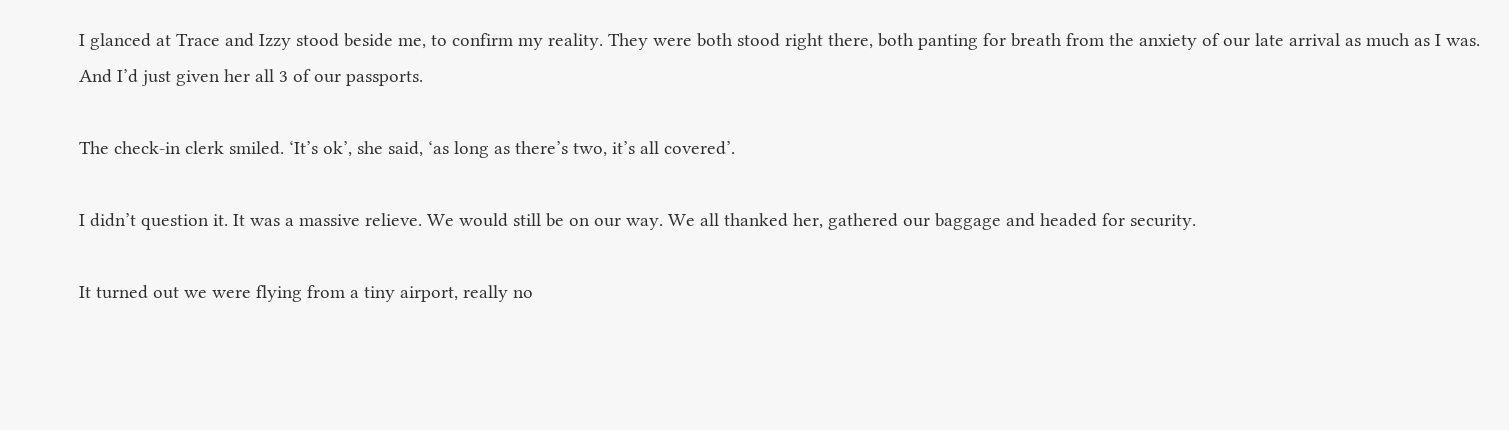I glanced at Trace and Izzy stood beside me, to confirm my reality. They were both stood right there, both panting for breath from the anxiety of our late arrival as much as I was. And I’d just given her all 3 of our passports.

The check-in clerk smiled. ‘It’s ok’, she said, ‘as long as there’s two, it’s all covered’.

I didn’t question it. It was a massive relieve. We would still be on our way. We all thanked her, gathered our baggage and headed for security.

It turned out we were flying from a tiny airport, really no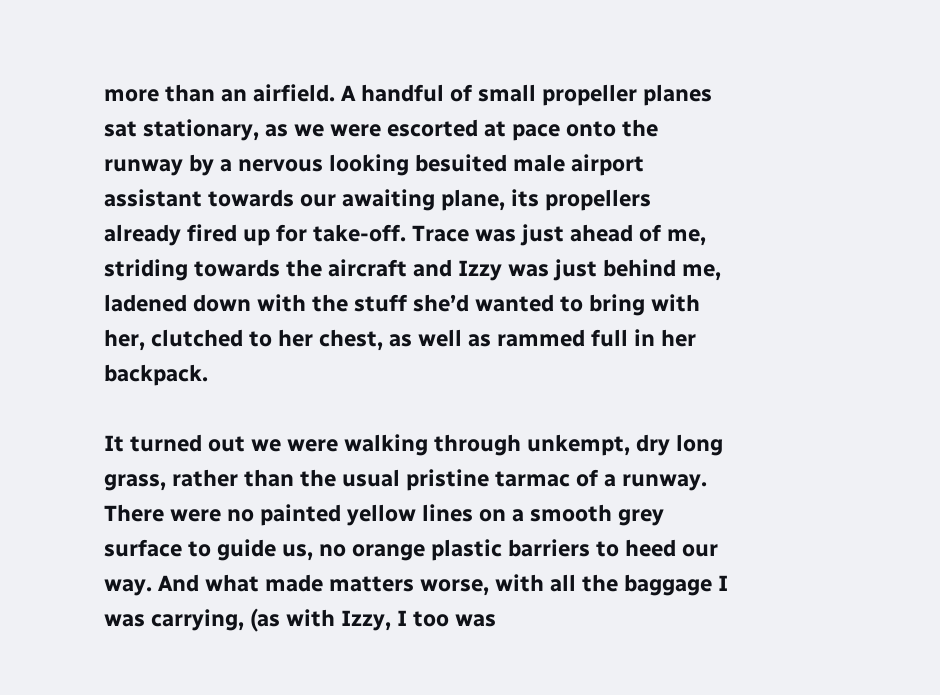more than an airfield. A handful of small propeller planes sat stationary, as we were escorted at pace onto the runway by a nervous looking besuited male airport assistant towards our awaiting plane, its propellers already fired up for take-off. Trace was just ahead of me, striding towards the aircraft and Izzy was just behind me, ladened down with the stuff she’d wanted to bring with her, clutched to her chest, as well as rammed full in her backpack.

It turned out we were walking through unkempt, dry long grass, rather than the usual pristine tarmac of a runway. There were no painted yellow lines on a smooth grey surface to guide us, no orange plastic barriers to heed our way. And what made matters worse, with all the baggage I was carrying, (as with Izzy, I too was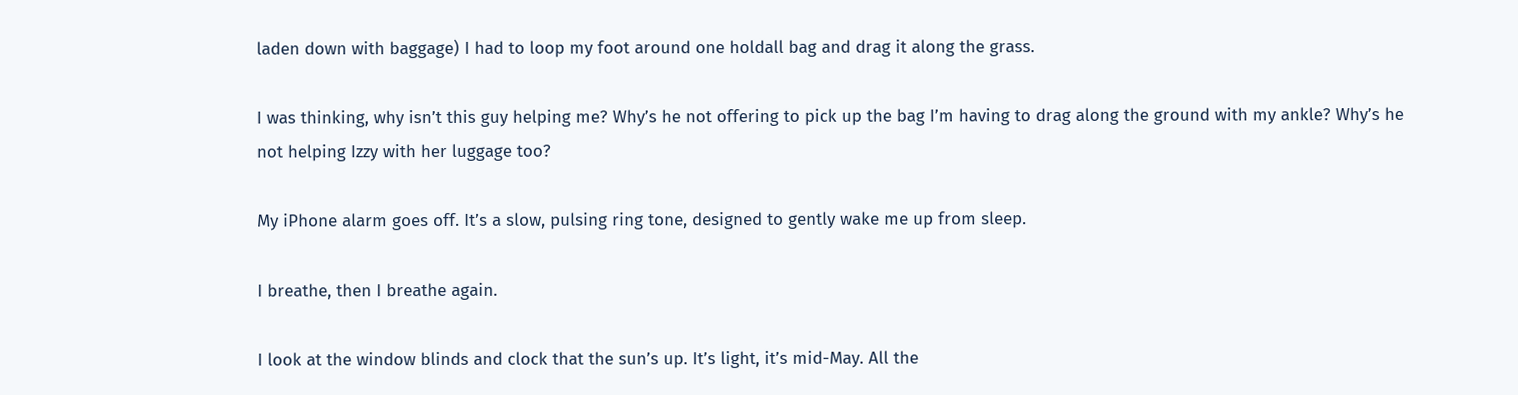laden down with baggage) I had to loop my foot around one holdall bag and drag it along the grass.

I was thinking, why isn’t this guy helping me? Why’s he not offering to pick up the bag I’m having to drag along the ground with my ankle? Why’s he not helping Izzy with her luggage too?

My iPhone alarm goes off. It’s a slow, pulsing ring tone, designed to gently wake me up from sleep.

I breathe, then I breathe again.

I look at the window blinds and clock that the sun’s up. It’s light, it’s mid-May. All the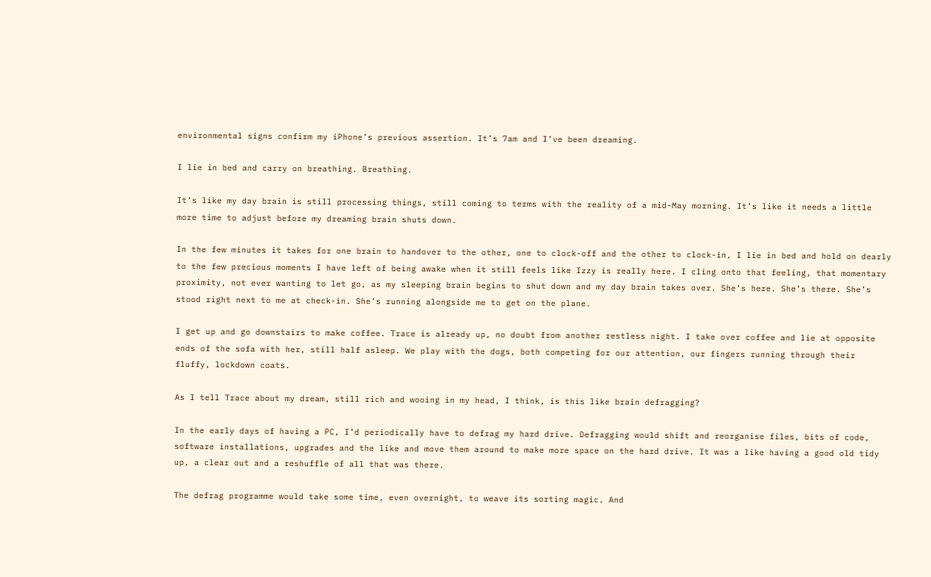environmental signs confirm my iPhone’s previous assertion. It’s 7am and I’ve been dreaming.

I lie in bed and carry on breathing. Breathing.

It’s like my day brain is still processing things, still coming to terms with the reality of a mid-May morning. It’s like it needs a little more time to adjust before my dreaming brain shuts down.

In the few minutes it takes for one brain to handover to the other, one to clock-off and the other to clock-in, I lie in bed and hold on dearly to the few precious moments I have left of being awake when it still feels like Izzy is really here. I cling onto that feeling, that momentary proximity, not ever wanting to let go, as my sleeping brain begins to shut down and my day brain takes over. She’s here. She’s there. She’s stood right next to me at check-in. She’s running alongside me to get on the plane.

I get up and go downstairs to make coffee. Trace is already up, no doubt from another restless night. I take over coffee and lie at opposite ends of the sofa with her, still half asleep. We play with the dogs, both competing for our attention, our fingers running through their fluffy, lockdown coats.

As I tell Trace about my dream, still rich and wooing in my head, I think, is this like brain defragging?

In the early days of having a PC, I’d periodically have to defrag my hard drive. Defragging would shift and reorganise files, bits of code, software installations, upgrades and the like and move them around to make more space on the hard drive. It was a like having a good old tidy up, a clear out and a reshuffle of all that was there.

The defrag programme would take some time, even overnight, to weave its sorting magic. And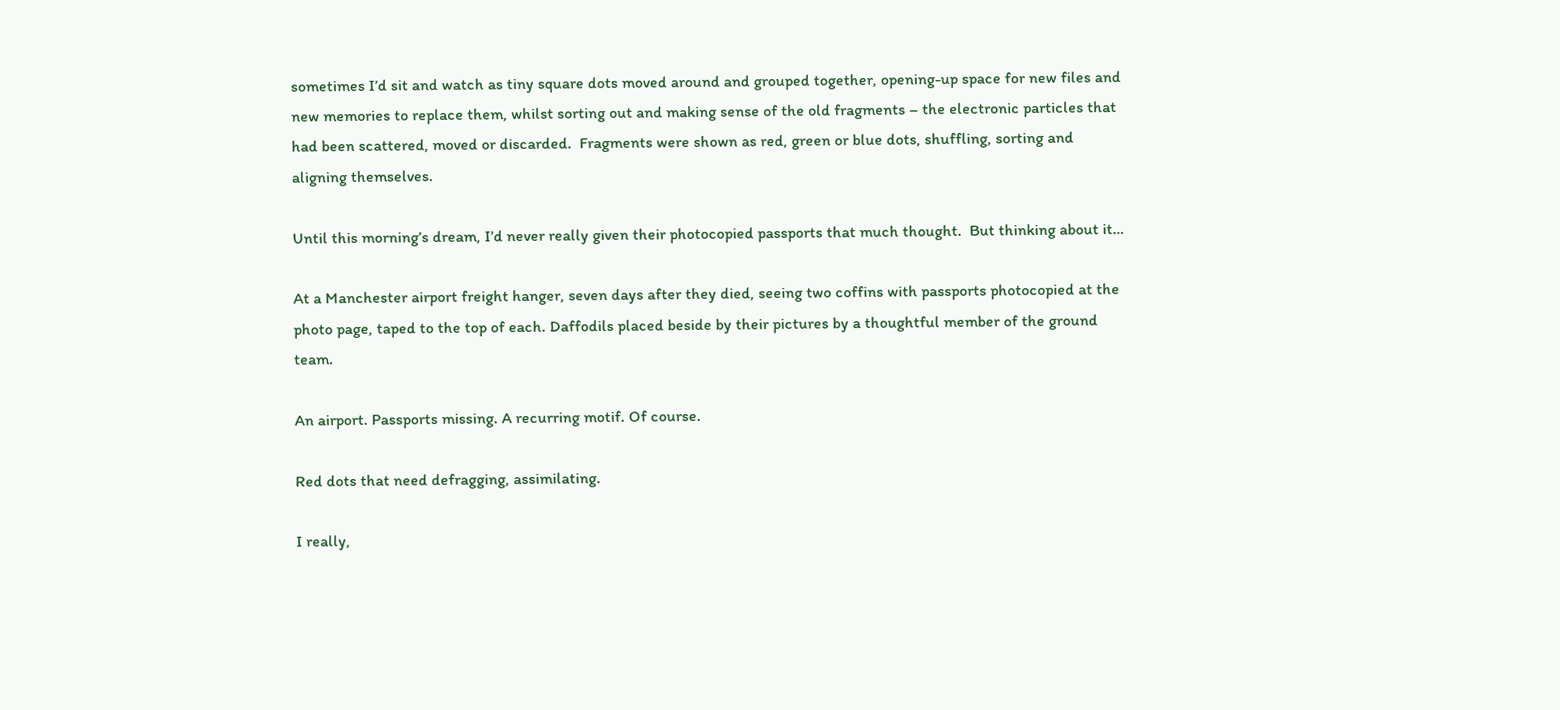sometimes I’d sit and watch as tiny square dots moved around and grouped together, opening-up space for new files and new memories to replace them, whilst sorting out and making sense of the old fragments – the electronic particles that had been scattered, moved or discarded.  Fragments were shown as red, green or blue dots, shuffling, sorting and aligning themselves.

Until this morning’s dream, I’d never really given their photocopied passports that much thought.  But thinking about it…

At a Manchester airport freight hanger, seven days after they died, seeing two coffins with passports photocopied at the photo page, taped to the top of each. Daffodils placed beside by their pictures by a thoughtful member of the ground team.

An airport. Passports missing. A recurring motif. Of course.

Red dots that need defragging, assimilating.

I really,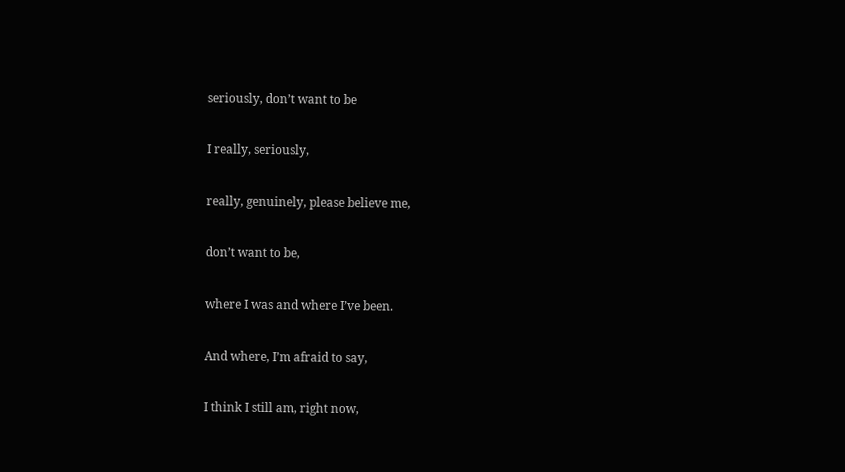seriously, don’t want to be

I really, seriously,

really, genuinely, please believe me,

don’t want to be,

where I was and where I’ve been.

And where, I’m afraid to say,

I think I still am, right now,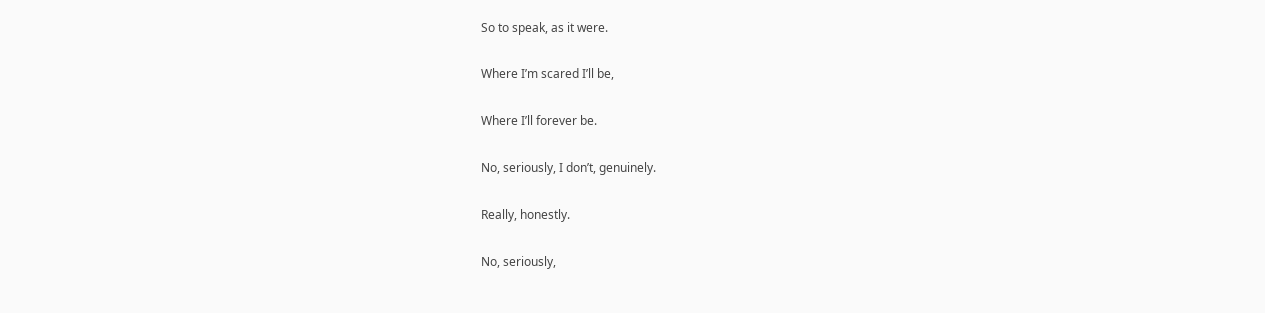So to speak, as it were.

Where I’m scared I’ll be,

Where I’ll forever be.

No, seriously, I don’t, genuinely.

Really, honestly.

No, seriously,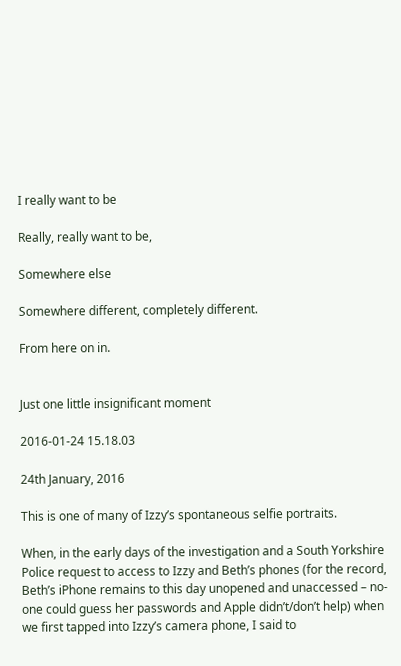I really want to be

Really, really want to be,

Somewhere else

Somewhere different, completely different.

From here on in.


Just one little insignificant moment

2016-01-24 15.18.03

24th January, 2016

This is one of many of Izzy’s spontaneous selfie portraits.

When, in the early days of the investigation and a South Yorkshire Police request to access to Izzy and Beth’s phones (for the record, Beth’s iPhone remains to this day unopened and unaccessed – no-one could guess her passwords and Apple didn’t/don’t help) when we first tapped into Izzy’s camera phone, I said to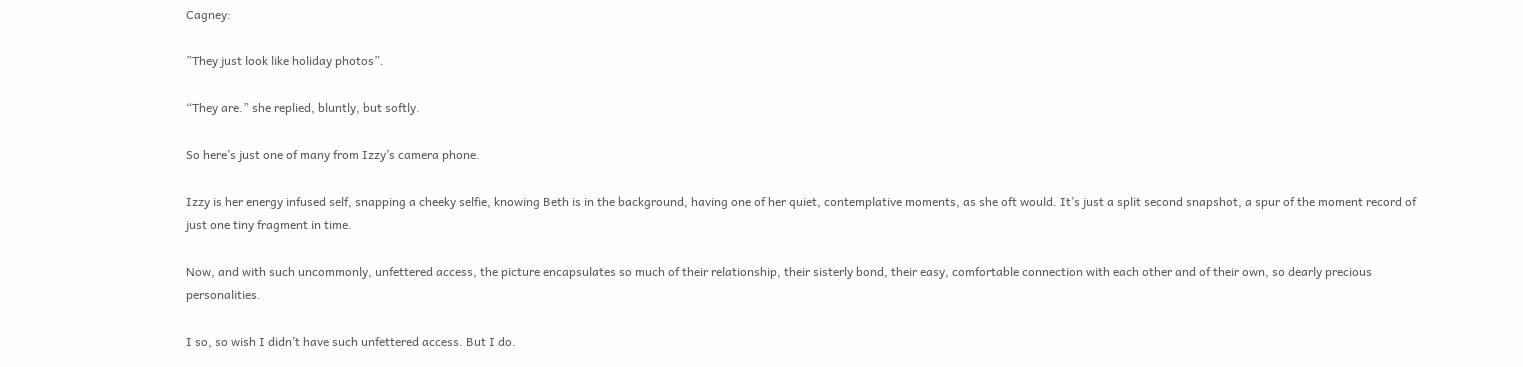Cagney:

”They just look like holiday photos”.

“They are.” she replied, bluntly, but softly.

So here’s just one of many from Izzy’s camera phone.

Izzy is her energy infused self, snapping a cheeky selfie, knowing Beth is in the background, having one of her quiet, contemplative moments, as she oft would. It’s just a split second snapshot, a spur of the moment record of just one tiny fragment in time.

Now, and with such uncommonly, unfettered access, the picture encapsulates so much of their relationship, their sisterly bond, their easy, comfortable connection with each other and of their own, so dearly precious personalities.

I so, so wish I didn’t have such unfettered access. But I do.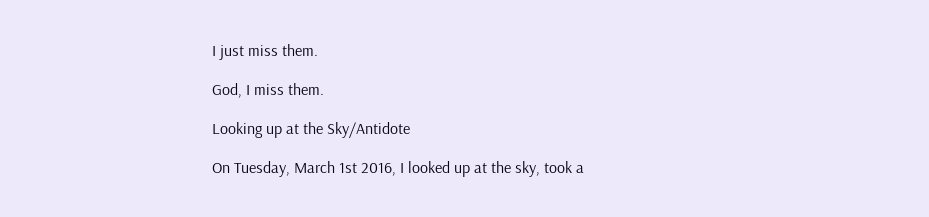I just miss them.

God, I miss them.

Looking up at the Sky/Antidote

On Tuesday, March 1st 2016, I looked up at the sky, took a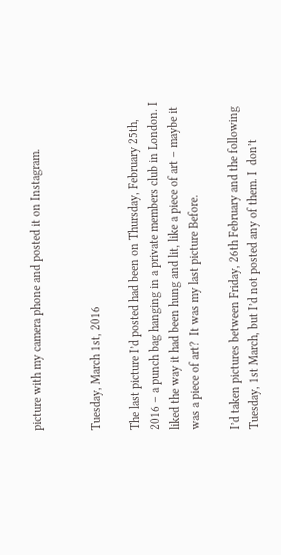picture with my camera phone and posted it on Instagram.


Tuesday, March 1st, 2016

The last picture I’d posted had been on Thursday, February 25th, 2016 – a punch bag hanging in a private members club in London. I liked the way it had been hung and lit, like a piece of art – maybe it was a piece of art?  It was my last picture Before.

I’d taken pictures between Friday, 26th February and the following Tuesday, 1st March, but I’d not posted any of them. I  don’t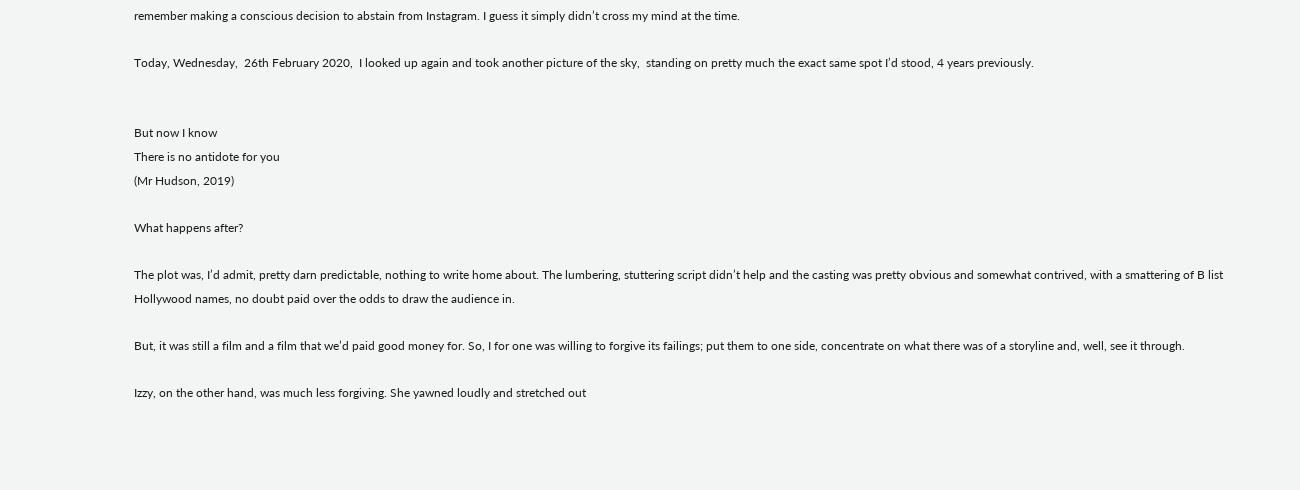remember making a conscious decision to abstain from Instagram. I guess it simply didn’t cross my mind at the time.

Today, Wednesday,  26th February 2020,  I looked up again and took another picture of the sky,  standing on pretty much the exact same spot I’d stood, 4 years previously.


But now I know
There is no antidote for you
(Mr Hudson, 2019)

What happens after?

The plot was, I’d admit, pretty darn predictable, nothing to write home about. The lumbering, stuttering script didn’t help and the casting was pretty obvious and somewhat contrived, with a smattering of B list Hollywood names, no doubt paid over the odds to draw the audience in.

But, it was still a film and a film that we’d paid good money for. So, I for one was willing to forgive its failings; put them to one side, concentrate on what there was of a storyline and, well, see it through.

Izzy, on the other hand, was much less forgiving. She yawned loudly and stretched out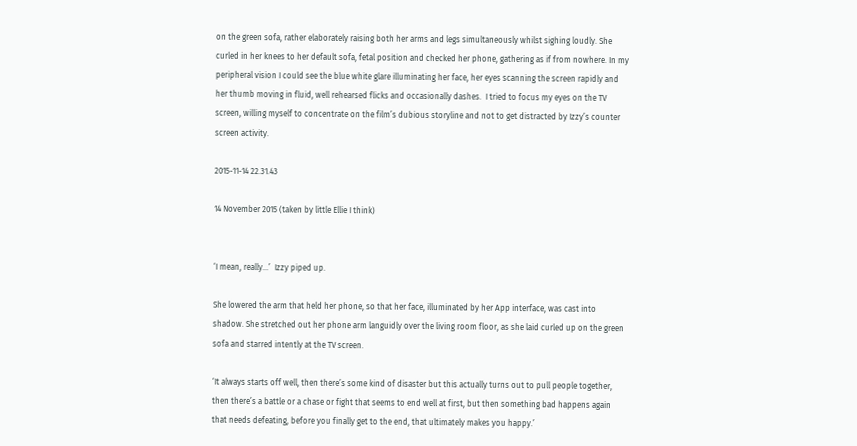on the green sofa, rather elaborately raising both her arms and legs simultaneously whilst sighing loudly. She curled in her knees to her default sofa, fetal position and checked her phone, gathering as if from nowhere. In my peripheral vision I could see the blue white glare illuminating her face, her eyes scanning the screen rapidly and her thumb moving in fluid, well rehearsed flicks and occasionally dashes.  I tried to focus my eyes on the TV screen, willing myself to concentrate on the film’s dubious storyline and not to get distracted by Izzy’s counter screen activity.

2015-11-14 22.31.43

14 November 2015 (taken by little Ellie I think)


‘I mean, really…’  Izzy piped up.

She lowered the arm that held her phone, so that her face, illuminated by her App interface, was cast into shadow. She stretched out her phone arm languidly over the living room floor, as she laid curled up on the green sofa and starred intently at the TV screen.

‘It always starts off well, then there’s some kind of disaster but this actually turns out to pull people together, then there’s a battle or a chase or fight that seems to end well at first, but then something bad happens again that needs defeating, before you finally get to the end, that ultimately makes you happy.’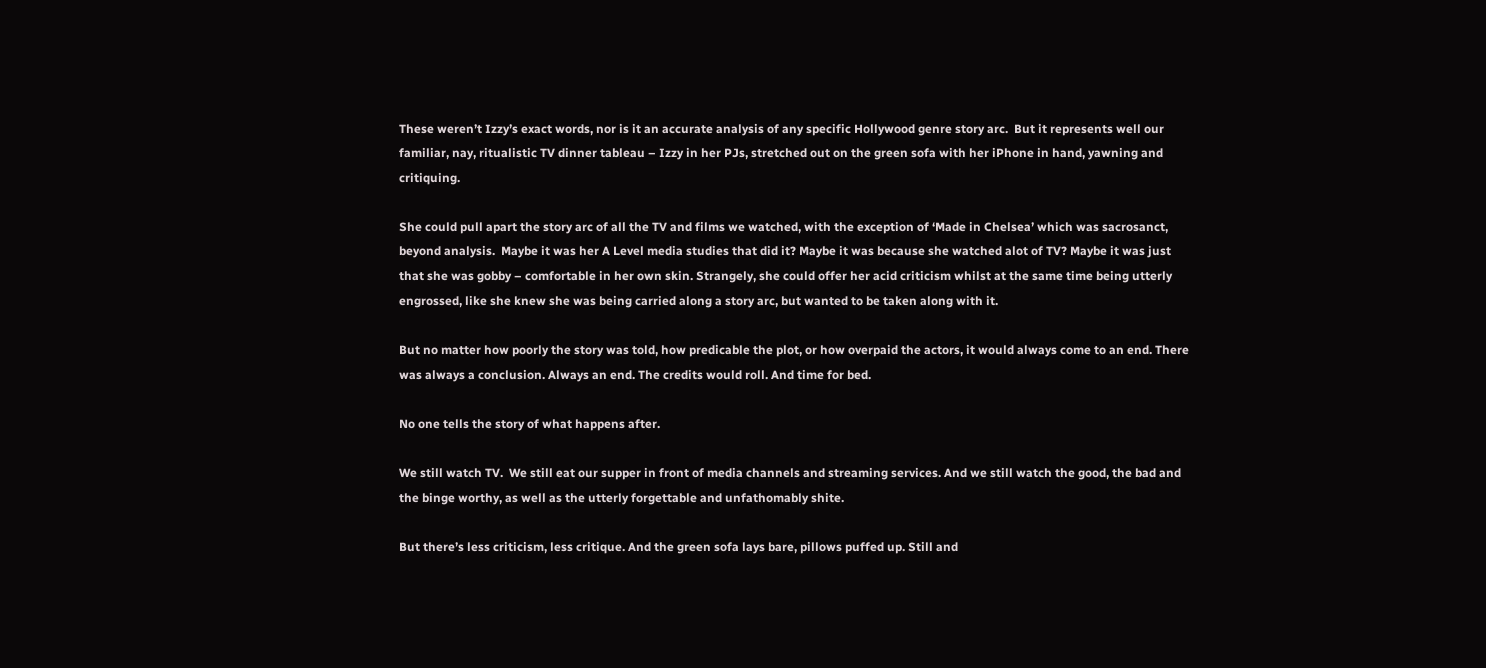These weren’t Izzy’s exact words, nor is it an accurate analysis of any specific Hollywood genre story arc.  But it represents well our familiar, nay, ritualistic TV dinner tableau – Izzy in her PJs, stretched out on the green sofa with her iPhone in hand, yawning and critiquing.

She could pull apart the story arc of all the TV and films we watched, with the exception of ‘Made in Chelsea’ which was sacrosanct, beyond analysis.  Maybe it was her A Level media studies that did it? Maybe it was because she watched alot of TV? Maybe it was just that she was gobby – comfortable in her own skin. Strangely, she could offer her acid criticism whilst at the same time being utterly engrossed, like she knew she was being carried along a story arc, but wanted to be taken along with it.

But no matter how poorly the story was told, how predicable the plot, or how overpaid the actors, it would always come to an end. There was always a conclusion. Always an end. The credits would roll. And time for bed.

No one tells the story of what happens after.

We still watch TV.  We still eat our supper in front of media channels and streaming services. And we still watch the good, the bad and the binge worthy, as well as the utterly forgettable and unfathomably shite.

But there’s less criticism, less critique. And the green sofa lays bare, pillows puffed up. Still and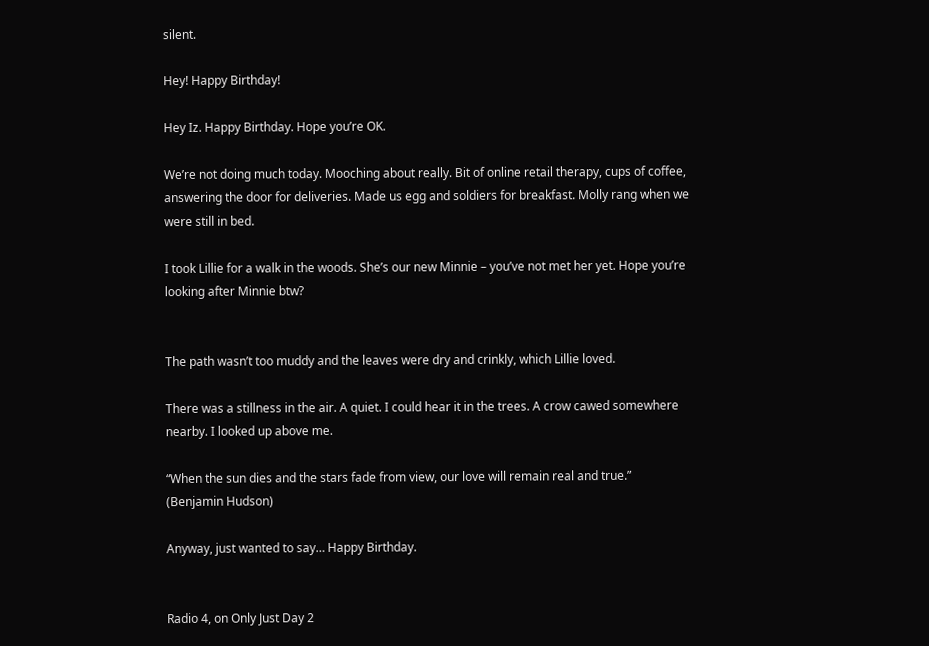silent.

Hey! Happy Birthday!

Hey Iz. Happy Birthday. Hope you’re OK.

We’re not doing much today. Mooching about really. Bit of online retail therapy, cups of coffee, answering the door for deliveries. Made us egg and soldiers for breakfast. Molly rang when we were still in bed.

I took Lillie for a walk in the woods. She’s our new Minnie – you’ve not met her yet. Hope you’re looking after Minnie btw?


The path wasn’t too muddy and the leaves were dry and crinkly, which Lillie loved.

There was a stillness in the air. A quiet. I could hear it in the trees. A crow cawed somewhere nearby. I looked up above me.

“When the sun dies and the stars fade from view, our love will remain real and true.”
(Benjamin Hudson)

Anyway, just wanted to say… Happy Birthday.


Radio 4, on Only Just Day 2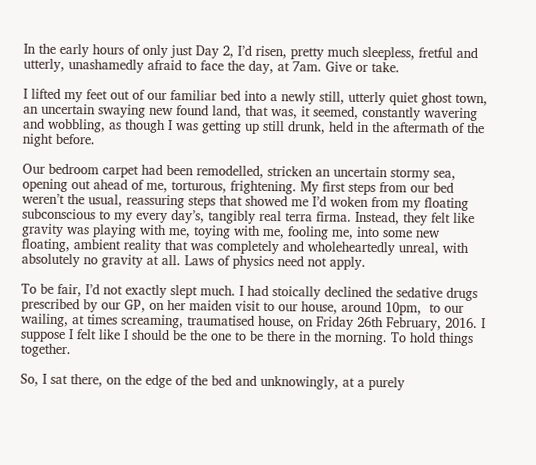In the early hours of only just Day 2, I’d risen, pretty much sleepless, fretful and utterly, unashamedly afraid to face the day, at 7am. Give or take.

I lifted my feet out of our familiar bed into a newly still, utterly quiet ghost town, an uncertain swaying new found land, that was, it seemed, constantly wavering and wobbling, as though I was getting up still drunk, held in the aftermath of the night before.

Our bedroom carpet had been remodelled, stricken an uncertain stormy sea, opening out ahead of me, torturous, frightening. My first steps from our bed weren’t the usual, reassuring steps that showed me I’d woken from my floating subconscious to my every day’s, tangibly real terra firma. Instead, they felt like gravity was playing with me, toying with me, fooling me, into some new floating, ambient reality that was completely and wholeheartedly unreal, with absolutely no gravity at all. Laws of physics need not apply.

To be fair, I’d not exactly slept much. I had stoically declined the sedative drugs prescribed by our GP, on her maiden visit to our house, around 10pm,  to our wailing, at times screaming, traumatised house, on Friday 26th February, 2016. I suppose I felt like I should be the one to be there in the morning. To hold things together.

So, I sat there, on the edge of the bed and unknowingly, at a purely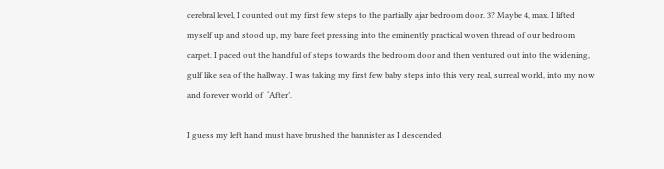cerebral level, I counted out my first few steps to the partially ajar bedroom door. 3? Maybe 4, max. I lifted myself up and stood up, my bare feet pressing into the eminently practical woven thread of our bedroom carpet. I paced out the handful of steps towards the bedroom door and then ventured out into the widening, gulf like sea of the hallway. I was taking my first few baby steps into this very real, surreal world, into my now and forever world of  ‘After’.

I guess my left hand must have brushed the bannister as I descended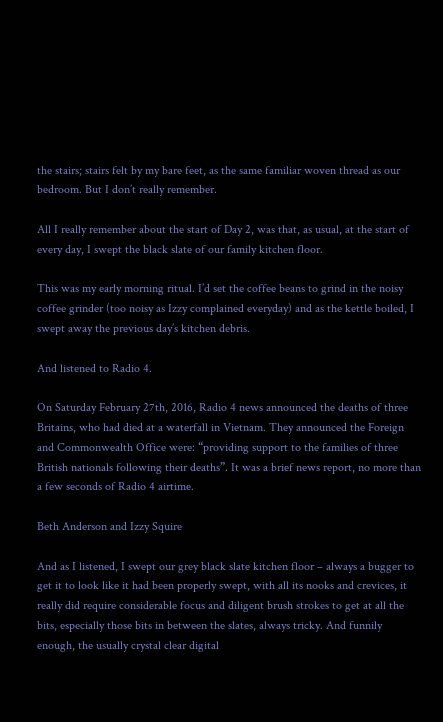the stairs; stairs felt by my bare feet, as the same familiar woven thread as our bedroom. But I don’t really remember.

All I really remember about the start of Day 2, was that, as usual, at the start of every day, I swept the black slate of our family kitchen floor.

This was my early morning ritual. I’d set the coffee beans to grind in the noisy coffee grinder (too noisy as Izzy complained everyday) and as the kettle boiled, I swept away the previous day’s kitchen debris.

And listened to Radio 4.

On Saturday February 27th, 2016, Radio 4 news announced the deaths of three Britains, who had died at a waterfall in Vietnam. They announced the Foreign and Commonwealth Office were: “providing support to the families of three British nationals following their deaths”. It was a brief news report, no more than a few seconds of Radio 4 airtime.

Beth Anderson and Izzy Squire

And as I listened, I swept our grey black slate kitchen floor – always a bugger to get it to look like it had been properly swept, with all its nooks and crevices, it really did require considerable focus and diligent brush strokes to get at all the bits, especially those bits in between the slates, always tricky. And funnily enough, the usually crystal clear digital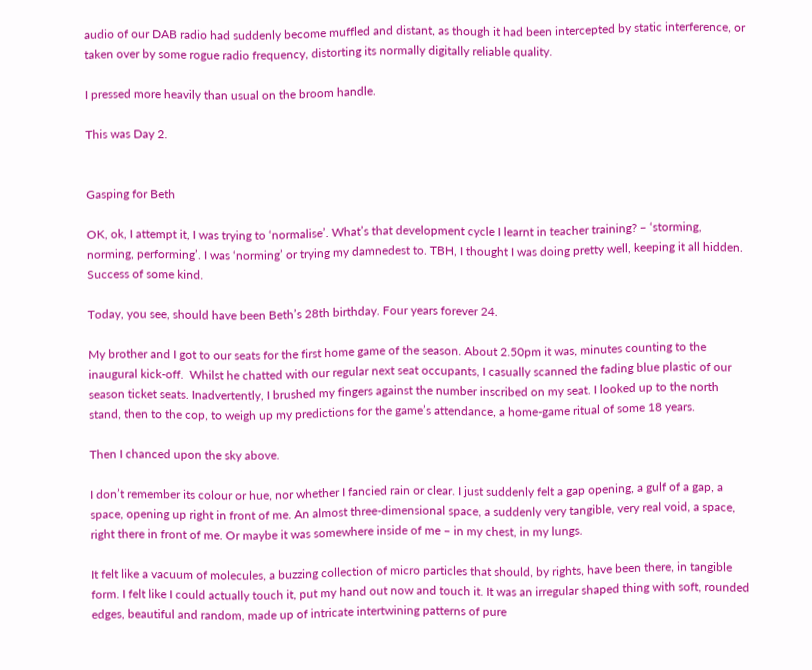audio of our DAB radio had suddenly become muffled and distant, as though it had been intercepted by static interference, or taken over by some rogue radio frequency, distorting its normally digitally reliable quality.

I pressed more heavily than usual on the broom handle.

This was Day 2.


Gasping for Beth

OK, ok, I attempt it, I was trying to ‘normalise’. What’s that development cycle I learnt in teacher training? – ‘storming, norming, performing’. I was ‘norming’ or trying my damnedest to. TBH, I thought I was doing pretty well, keeping it all hidden. Success of some kind.

Today, you see, should have been Beth’s 28th birthday. Four years forever 24.

My brother and I got to our seats for the first home game of the season. About 2.50pm it was, minutes counting to the inaugural kick-off.  Whilst he chatted with our regular next seat occupants, I casually scanned the fading blue plastic of our season ticket seats. Inadvertently, I brushed my fingers against the number inscribed on my seat. I looked up to the north stand, then to the cop, to weigh up my predictions for the game’s attendance, a home-game ritual of some 18 years.

Then I chanced upon the sky above.

I don’t remember its colour or hue, nor whether I fancied rain or clear. I just suddenly felt a gap opening, a gulf of a gap, a space, opening up right in front of me. An almost three-dimensional space, a suddenly very tangible, very real void, a space, right there in front of me. Or maybe it was somewhere inside of me – in my chest, in my lungs.

It felt like a vacuum of molecules, a buzzing collection of micro particles that should, by rights, have been there, in tangible form. I felt like I could actually touch it, put my hand out now and touch it. It was an irregular shaped thing with soft, rounded edges, beautiful and random, made up of intricate intertwining patterns of pure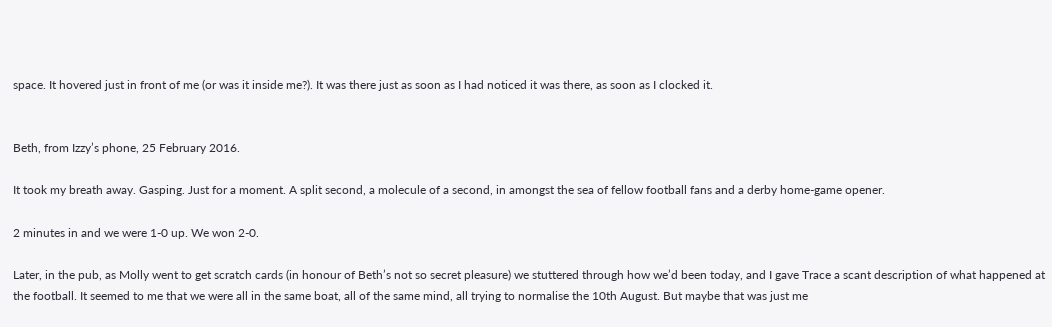space. It hovered just in front of me (or was it inside me?). It was there just as soon as I had noticed it was there, as soon as I clocked it.


Beth, from Izzy’s phone, 25 February 2016.

It took my breath away. Gasping. Just for a moment. A split second, a molecule of a second, in amongst the sea of fellow football fans and a derby home-game opener.

2 minutes in and we were 1-0 up. We won 2-0.

Later, in the pub, as Molly went to get scratch cards (in honour of Beth’s not so secret pleasure) we stuttered through how we’d been today, and I gave Trace a scant description of what happened at the football. It seemed to me that we were all in the same boat, all of the same mind, all trying to normalise the 10th August. But maybe that was just me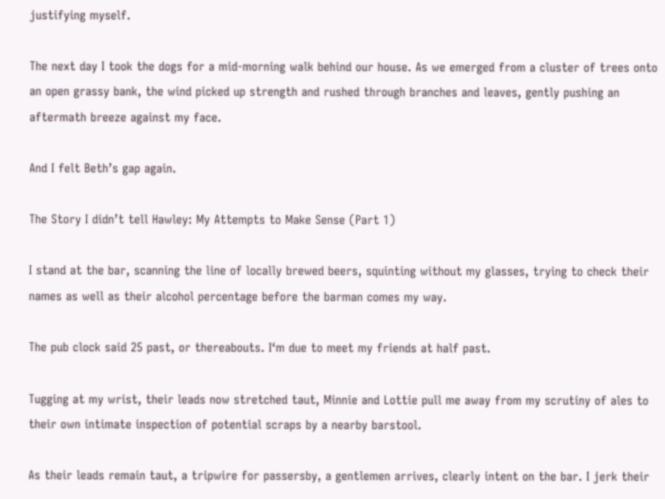justifying myself.

The next day I took the dogs for a mid-morning walk behind our house. As we emerged from a cluster of trees onto an open grassy bank, the wind picked up strength and rushed through branches and leaves, gently pushing an aftermath breeze against my face.

And I felt Beth’s gap again.

The Story I didn’t tell Hawley: My Attempts to Make Sense (Part 1)

I stand at the bar, scanning the line of locally brewed beers, squinting without my glasses, trying to check their names as well as their alcohol percentage before the barman comes my way.

The pub clock said 25 past, or thereabouts. I‘m due to meet my friends at half past.

Tugging at my wrist, their leads now stretched taut, Minnie and Lottie pull me away from my scrutiny of ales to their own intimate inspection of potential scraps by a nearby barstool.

As their leads remain taut, a tripwire for passersby, a gentlemen arrives, clearly intent on the bar. I jerk their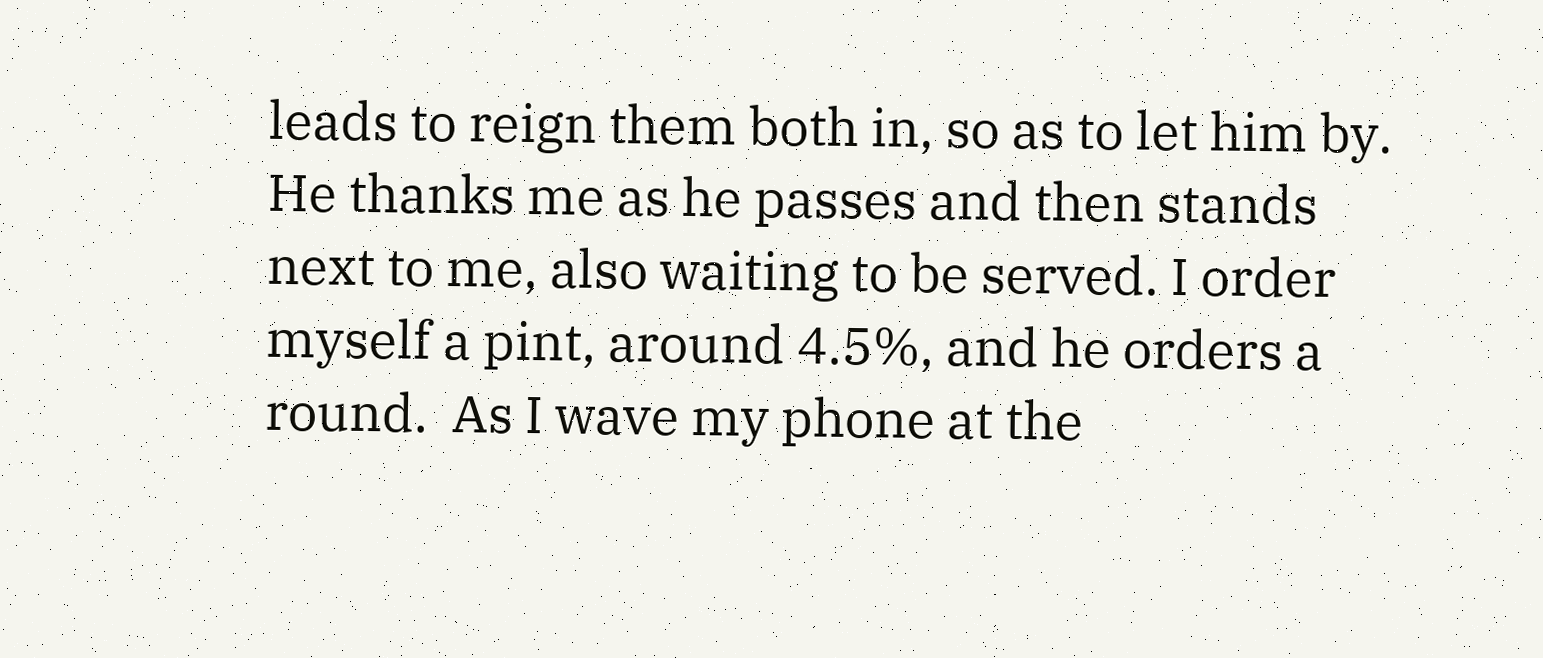leads to reign them both in, so as to let him by. He thanks me as he passes and then stands next to me, also waiting to be served. I order myself a pint, around 4.5%, and he orders a round.  As I wave my phone at the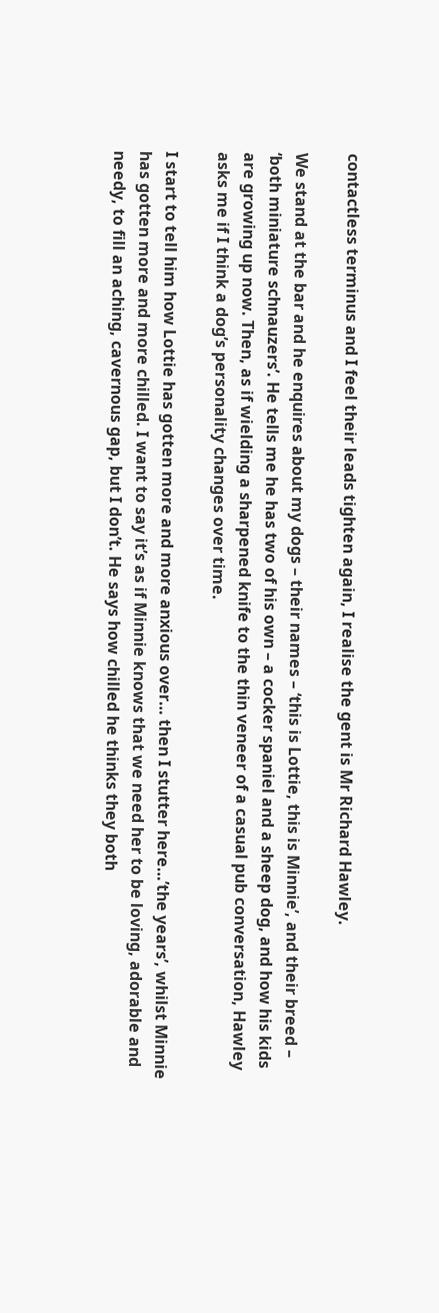contactless terminus and I feel their leads tighten again, I realise the gent is Mr Richard Hawley.

We stand at the bar and he enquires about my dogs – their names – ‘this is Lottie, this is Minnie’, and their breed – ‘both miniature schnauzers’. He tells me he has two of his own – a cocker spaniel and a sheep dog, and how his kids are growing up now. Then, as if wielding a sharpened knife to the thin veneer of a casual pub conversation, Hawley asks me if I think a dog’s personality changes over time.

I start to tell him how Lottie has gotten more and more anxious over… then I stutter here…’the years’, whilst Minnie has gotten more and more chilled. I want to say it’s as if Minnie knows that we need her to be loving, adorable and needy, to fill an aching, cavernous gap, but I don’t. He says how chilled he thinks they both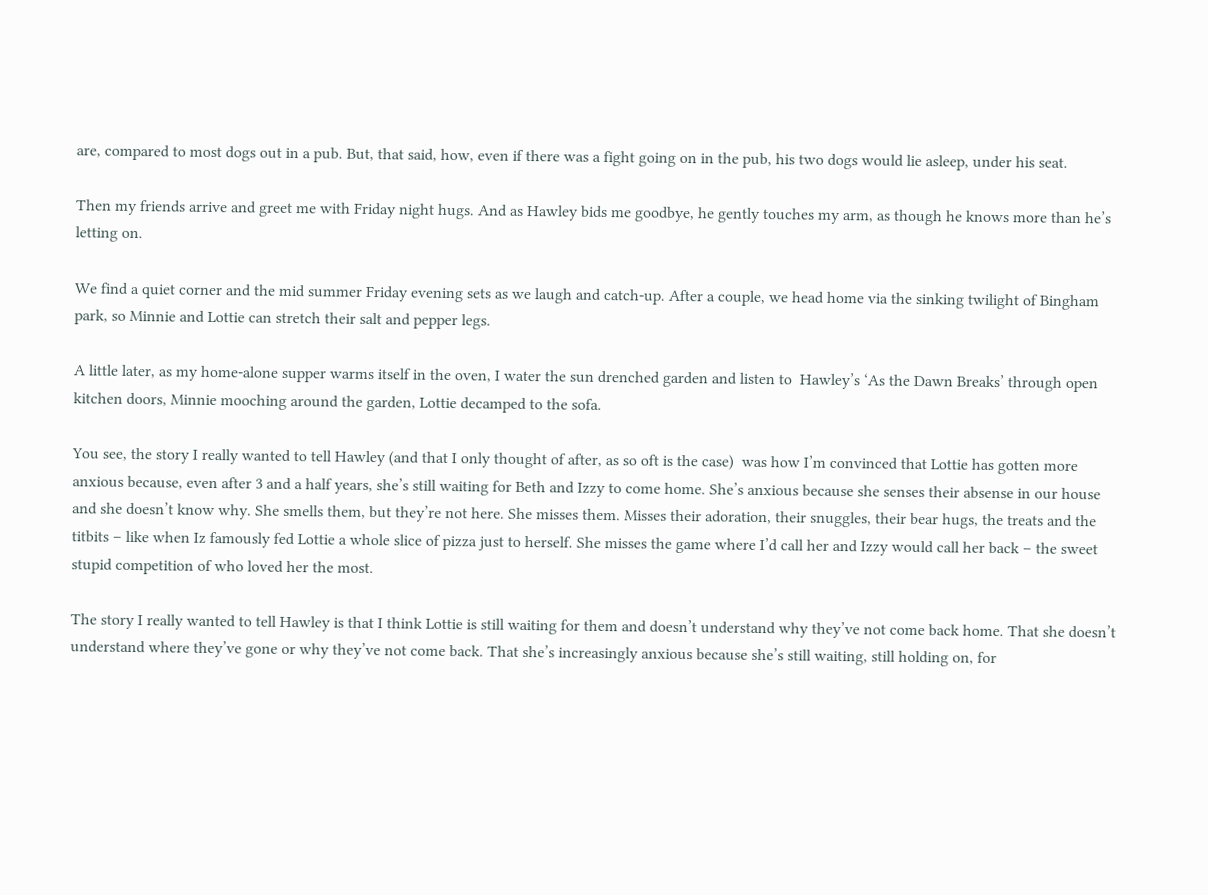are, compared to most dogs out in a pub. But, that said, how, even if there was a fight going on in the pub, his two dogs would lie asleep, under his seat.

Then my friends arrive and greet me with Friday night hugs. And as Hawley bids me goodbye, he gently touches my arm, as though he knows more than he’s letting on.

We find a quiet corner and the mid summer Friday evening sets as we laugh and catch-up. After a couple, we head home via the sinking twilight of Bingham park, so Minnie and Lottie can stretch their salt and pepper legs.

A little later, as my home-alone supper warms itself in the oven, I water the sun drenched garden and listen to  Hawley’s ‘As the Dawn Breaks’ through open kitchen doors, Minnie mooching around the garden, Lottie decamped to the sofa.

You see, the story I really wanted to tell Hawley (and that I only thought of after, as so oft is the case)  was how I’m convinced that Lottie has gotten more anxious because, even after 3 and a half years, she’s still waiting for Beth and Izzy to come home. She’s anxious because she senses their absense in our house and she doesn’t know why. She smells them, but they’re not here. She misses them. Misses their adoration, their snuggles, their bear hugs, the treats and the titbits – like when Iz famously fed Lottie a whole slice of pizza just to herself. She misses the game where I’d call her and Izzy would call her back – the sweet stupid competition of who loved her the most.

The story I really wanted to tell Hawley is that I think Lottie is still waiting for them and doesn’t understand why they’ve not come back home. That she doesn’t understand where they’ve gone or why they’ve not come back. That she’s increasingly anxious because she’s still waiting, still holding on, for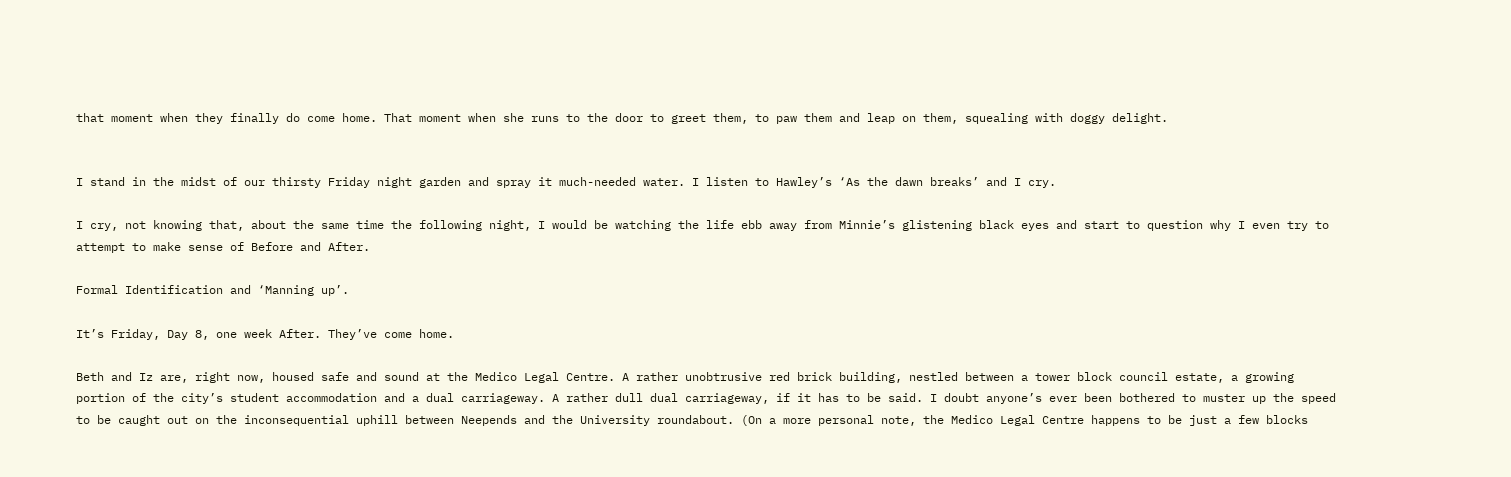that moment when they finally do come home. That moment when she runs to the door to greet them, to paw them and leap on them, squealing with doggy delight.


I stand in the midst of our thirsty Friday night garden and spray it much-needed water. I listen to Hawley’s ‘As the dawn breaks’ and I cry.

I cry, not knowing that, about the same time the following night, I would be watching the life ebb away from Minnie’s glistening black eyes and start to question why I even try to attempt to make sense of Before and After.

Formal Identification and ‘Manning up’.

It’s Friday, Day 8, one week After. They’ve come home.

Beth and Iz are, right now, housed safe and sound at the Medico Legal Centre. A rather unobtrusive red brick building, nestled between a tower block council estate, a growing portion of the city’s student accommodation and a dual carriageway. A rather dull dual carriageway, if it has to be said. I doubt anyone’s ever been bothered to muster up the speed to be caught out on the inconsequential uphill between Neepends and the University roundabout. (On a more personal note, the Medico Legal Centre happens to be just a few blocks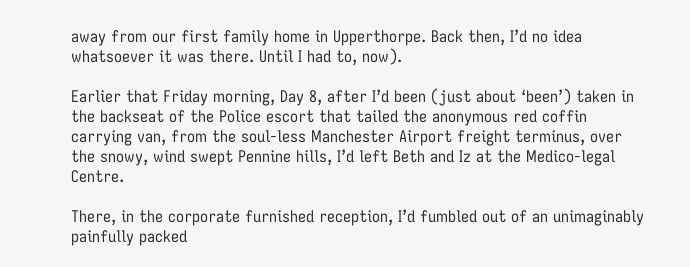away from our first family home in Upperthorpe. Back then, I’d no idea whatsoever it was there. Until I had to, now).

Earlier that Friday morning, Day 8, after I’d been (just about ‘been’) taken in the backseat of the Police escort that tailed the anonymous red coffin carrying van, from the soul-less Manchester Airport freight terminus, over the snowy, wind swept Pennine hills, I’d left Beth and Iz at the Medico-legal Centre.

There, in the corporate furnished reception, I’d fumbled out of an unimaginably painfully packed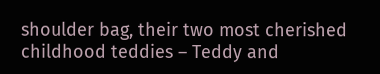shoulder bag, their two most cherished childhood teddies – Teddy and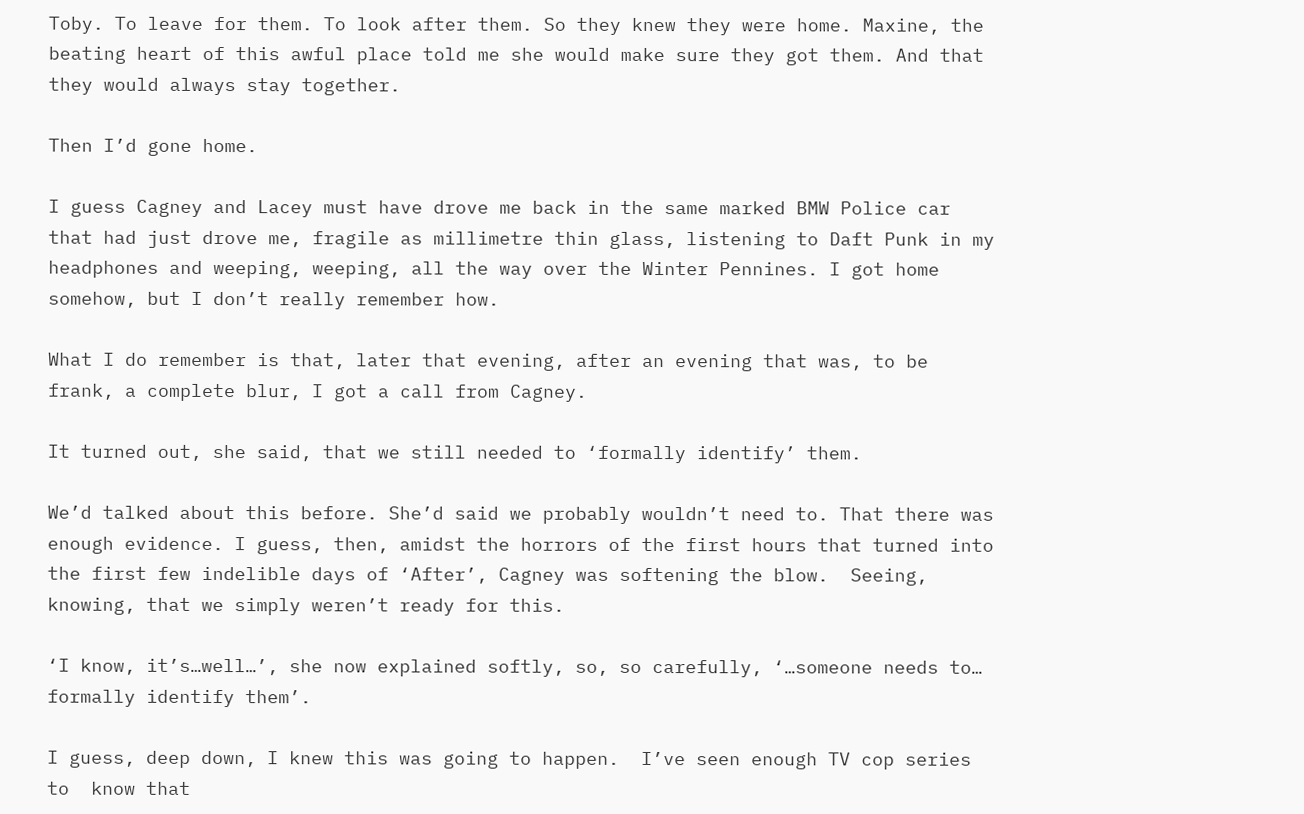Toby. To leave for them. To look after them. So they knew they were home. Maxine, the beating heart of this awful place told me she would make sure they got them. And that they would always stay together.

Then I’d gone home.

I guess Cagney and Lacey must have drove me back in the same marked BMW Police car that had just drove me, fragile as millimetre thin glass, listening to Daft Punk in my headphones and weeping, weeping, all the way over the Winter Pennines. I got home somehow, but I don’t really remember how.

What I do remember is that, later that evening, after an evening that was, to be frank, a complete blur, I got a call from Cagney.

It turned out, she said, that we still needed to ‘formally identify’ them.

We’d talked about this before. She’d said we probably wouldn’t need to. That there was enough evidence. I guess, then, amidst the horrors of the first hours that turned into the first few indelible days of ‘After’, Cagney was softening the blow.  Seeing, knowing, that we simply weren’t ready for this.

‘I know, it’s…well…’, she now explained softly, so, so carefully, ‘…someone needs to… formally identify them’.

I guess, deep down, I knew this was going to happen.  I’ve seen enough TV cop series to  know that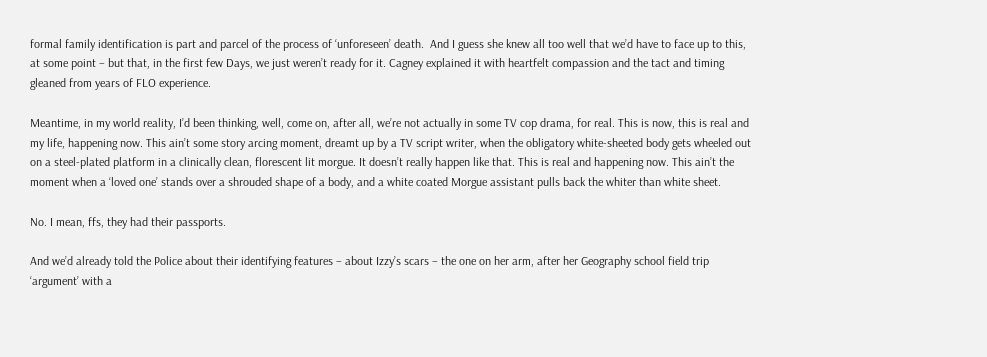formal family identification is part and parcel of the process of ‘unforeseen’ death.  And I guess she knew all too well that we’d have to face up to this, at some point – but that, in the first few Days, we just weren’t ready for it. Cagney explained it with heartfelt compassion and the tact and timing gleaned from years of FLO experience.

Meantime, in my world reality, I’d been thinking, well, come on, after all, we’re not actually in some TV cop drama, for real. This is now, this is real and my life, happening now. This ain’t some story arcing moment, dreamt up by a TV script writer, when the obligatory white-sheeted body gets wheeled out on a steel-plated platform in a clinically clean, florescent lit morgue. It doesn’t really happen like that. This is real and happening now. This ain’t the moment when a ‘loved one’ stands over a shrouded shape of a body, and a white coated Morgue assistant pulls back the whiter than white sheet.

No. I mean, ffs, they had their passports.

And we’d already told the Police about their identifying features – about Izzy’s scars – the one on her arm, after her Geography school field trip ‘argument’ with a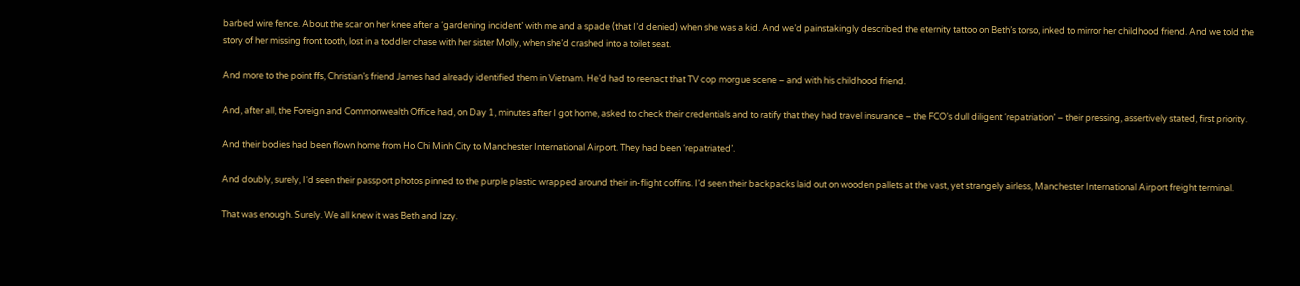barbed wire fence. About the scar on her knee after a ‘gardening incident’ with me and a spade (that I’d denied) when she was a kid. And we’d painstakingly described the eternity tattoo on Beth’s torso, inked to mirror her childhood friend. And we told the story of her missing front tooth, lost in a toddler chase with her sister Molly, when she’d crashed into a toilet seat.

And more to the point ffs, Christian’s friend James had already identified them in Vietnam. He’d had to reenact that TV cop morgue scene – and with his childhood friend.

And, after all, the Foreign and Commonwealth Office had, on Day 1, minutes after I got home, asked to check their credentials and to ratify that they had travel insurance – the FCO’s dull diligent ‘repatriation’ – their pressing, assertively stated, first priority.

And their bodies had been flown home from Ho Chi Minh City to Manchester International Airport. They had been ‘repatriated’.

And doubly, surely, I‘d seen their passport photos pinned to the purple plastic wrapped around their in-flight coffins. I’d seen their backpacks laid out on wooden pallets at the vast, yet strangely airless, Manchester International Airport freight terminal.

That was enough. Surely. We all knew it was Beth and Izzy.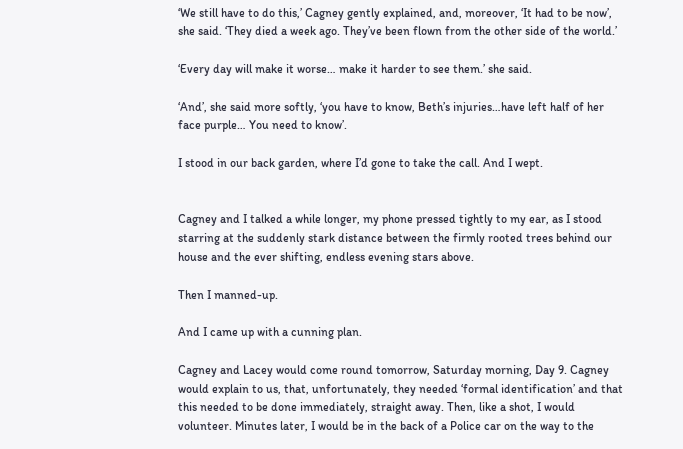‘We still have to do this,’ Cagney gently explained, and, moreover, ‘It had to be now’, she said. ‘They died a week ago. They’ve been flown from the other side of the world.’

‘Every day will make it worse… make it harder to see them.’ she said.

‘And’, she said more softly, ‘you have to know, Beth’s injuries…have left half of her face purple… You need to know’.

I stood in our back garden, where I’d gone to take the call. And I wept.


Cagney and I talked a while longer, my phone pressed tightly to my ear, as I stood starring at the suddenly stark distance between the firmly rooted trees behind our house and the ever shifting, endless evening stars above.

Then I manned-up.

And I came up with a cunning plan.

Cagney and Lacey would come round tomorrow, Saturday morning, Day 9. Cagney would explain to us, that, unfortunately, they needed ‘formal identification’ and that this needed to be done immediately, straight away. Then, like a shot, I would volunteer. Minutes later, I would be in the back of a Police car on the way to the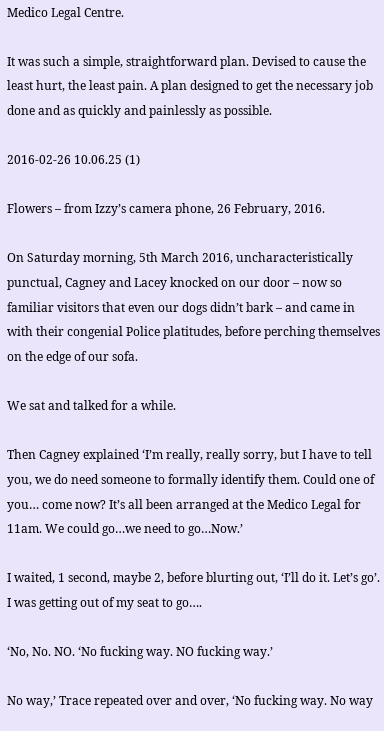Medico Legal Centre.

It was such a simple, straightforward plan. Devised to cause the least hurt, the least pain. A plan designed to get the necessary job done and as quickly and painlessly as possible.

2016-02-26 10.06.25 (1)

Flowers – from Izzy’s camera phone, 26 February, 2016.

On Saturday morning, 5th March 2016, uncharacteristically punctual, Cagney and Lacey knocked on our door – now so familiar visitors that even our dogs didn’t bark – and came in with their congenial Police platitudes, before perching themselves on the edge of our sofa.

We sat and talked for a while.

Then Cagney explained ‘I’m really, really sorry, but I have to tell you, we do need someone to formally identify them. Could one of you… come now? It’s all been arranged at the Medico Legal for 11am. We could go…we need to go…Now.’

I waited, 1 second, maybe 2, before blurting out, ‘I’ll do it. Let’s go’. I was getting out of my seat to go….

‘No, No. NO. ‘No fucking way. NO fucking way.’

No way,’ Trace repeated over and over, ‘No fucking way. No way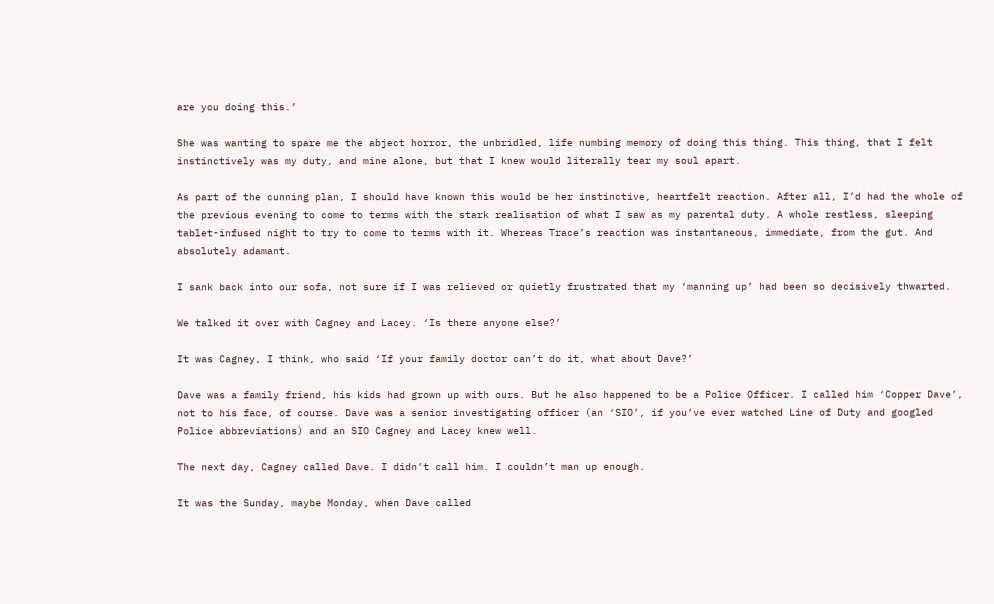are you doing this.’

She was wanting to spare me the abject horror, the unbridled, life numbing memory of doing this thing. This thing, that I felt instinctively was my duty, and mine alone, but that I knew would literally tear my soul apart.

As part of the cunning plan, I should have known this would be her instinctive, heartfelt reaction. After all, I’d had the whole of the previous evening to come to terms with the stark realisation of what I saw as my parental duty. A whole restless, sleeping tablet-infused night to try to come to terms with it. Whereas Trace’s reaction was instantaneous, immediate, from the gut. And absolutely adamant.

I sank back into our sofa, not sure if I was relieved or quietly frustrated that my ‘manning up’ had been so decisively thwarted.

We talked it over with Cagney and Lacey. ‘Is there anyone else?’

It was Cagney, I think, who said ‘If your family doctor can’t do it, what about Dave?’

Dave was a family friend, his kids had grown up with ours. But he also happened to be a Police Officer. I called him ‘Copper Dave’, not to his face, of course. Dave was a senior investigating officer (an ‘SIO’, if you’ve ever watched Line of Duty and googled Police abbreviations) and an SIO Cagney and Lacey knew well.

The next day, Cagney called Dave. I didn’t call him. I couldn’t man up enough.

It was the Sunday, maybe Monday, when Dave called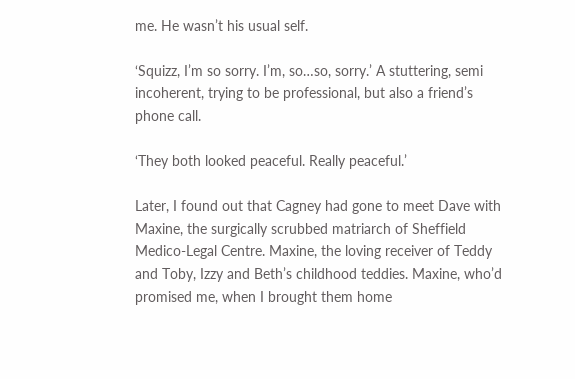me. He wasn’t his usual self.

‘Squizz, I’m so sorry. I’m, so…so, sorry.’ A stuttering, semi incoherent, trying to be professional, but also a friend’s phone call.

‘They both looked peaceful. Really peaceful.’

Later, I found out that Cagney had gone to meet Dave with Maxine, the surgically scrubbed matriarch of Sheffield Medico-Legal Centre. Maxine, the loving receiver of Teddy and Toby, Izzy and Beth’s childhood teddies. Maxine, who’d promised me, when I brought them home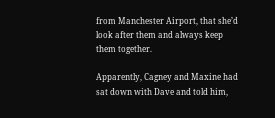from Manchester Airport, that she’d look after them and always keep them together.

Apparently, Cagney and Maxine had sat down with Dave and told him,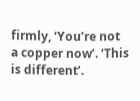firmly, ‘You’re not a copper now’. ‘This is different’.